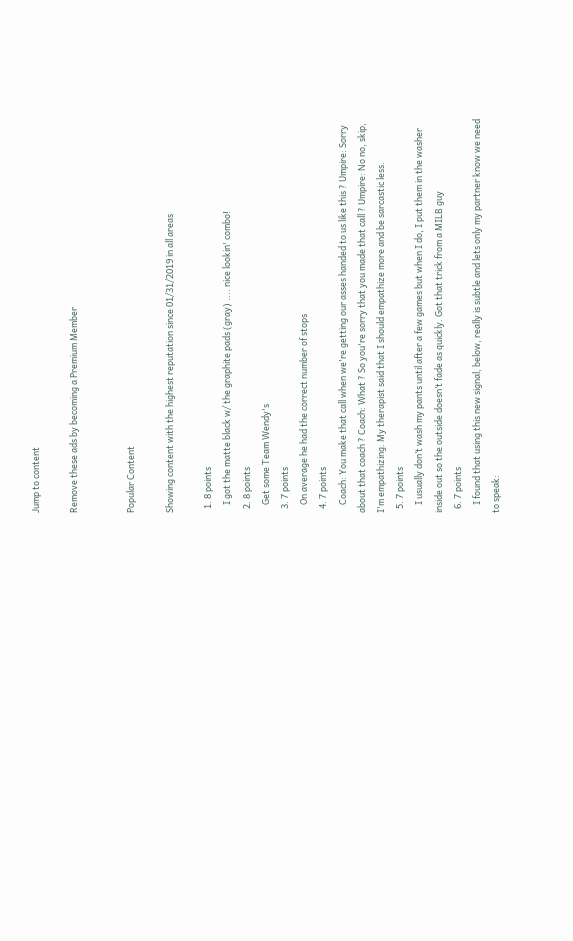Jump to content

Remove these ads by becoming a Premium Member


Popular Content

Showing content with the highest reputation since 01/31/2019 in all areas

  1. 8 points
    I got the matte black w/ the graphite pads (gray) .... nice lookin' combo!
  2. 8 points
    Get some Team Wendy's
  3. 7 points
    On average he had the correct number of stops
  4. 7 points
    Coach: You make that call when we're getting our asses handed to us like this ? Umpire: Sorry about that coach ? Coach: What ? So you're sorry that you made that call ? Umpire: No no, skip, I'm empathizing. My therapist said that I should empathize more and be sarcastic less.
  5. 7 points
    I usually don’t wash my pants until after a few games but when I do, I put them in the washer inside out so the outside doesn’t fade as quickly. Got that trick from a MILB guy
  6. 7 points
    I found that using this new signal, below, really is subtle and lets only my partner know we need to speak: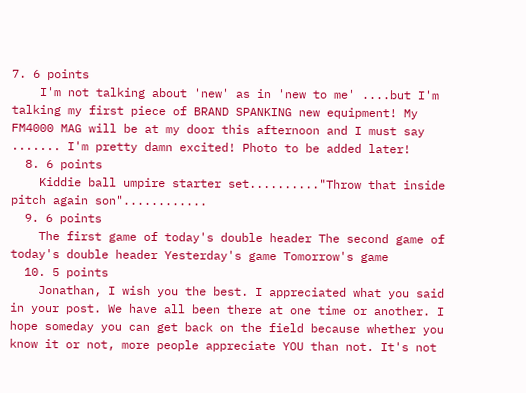7. 6 points
    I'm not talking about 'new' as in 'new to me' ....but I'm talking my first piece of BRAND SPANKING new equipment! My FM4000 MAG will be at my door this afternoon and I must say ....... I'm pretty damn excited! Photo to be added later!
  8. 6 points
    Kiddie ball umpire starter set.........."Throw that inside pitch again son"............
  9. 6 points
    The first game of today's double header The second game of today's double header Yesterday's game Tomorrow's game
  10. 5 points
    Jonathan, I wish you the best. I appreciated what you said in your post. We have all been there at one time or another. I hope someday you can get back on the field because whether you know it or not, more people appreciate YOU than not. It's not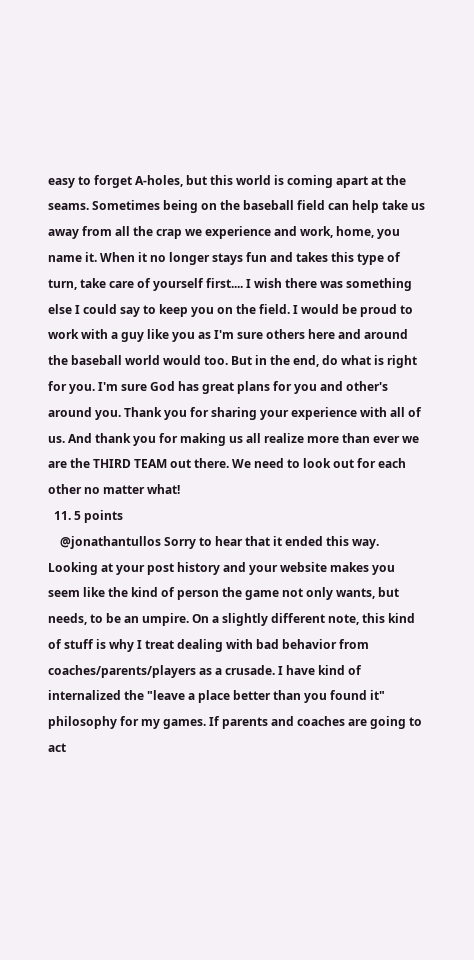easy to forget A-holes, but this world is coming apart at the seams. Sometimes being on the baseball field can help take us away from all the crap we experience and work, home, you name it. When it no longer stays fun and takes this type of turn, take care of yourself first.... I wish there was something else I could say to keep you on the field. I would be proud to work with a guy like you as I'm sure others here and around the baseball world would too. But in the end, do what is right for you. I'm sure God has great plans for you and other's around you. Thank you for sharing your experience with all of us. And thank you for making us all realize more than ever we are the THIRD TEAM out there. We need to look out for each other no matter what!
  11. 5 points
    @jonathantullos Sorry to hear that it ended this way. Looking at your post history and your website makes you seem like the kind of person the game not only wants, but needs, to be an umpire. On a slightly different note, this kind of stuff is why I treat dealing with bad behavior from coaches/parents/players as a crusade. I have kind of internalized the "leave a place better than you found it" philosophy for my games. If parents and coaches are going to act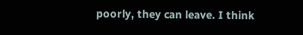poorly, they can leave. I think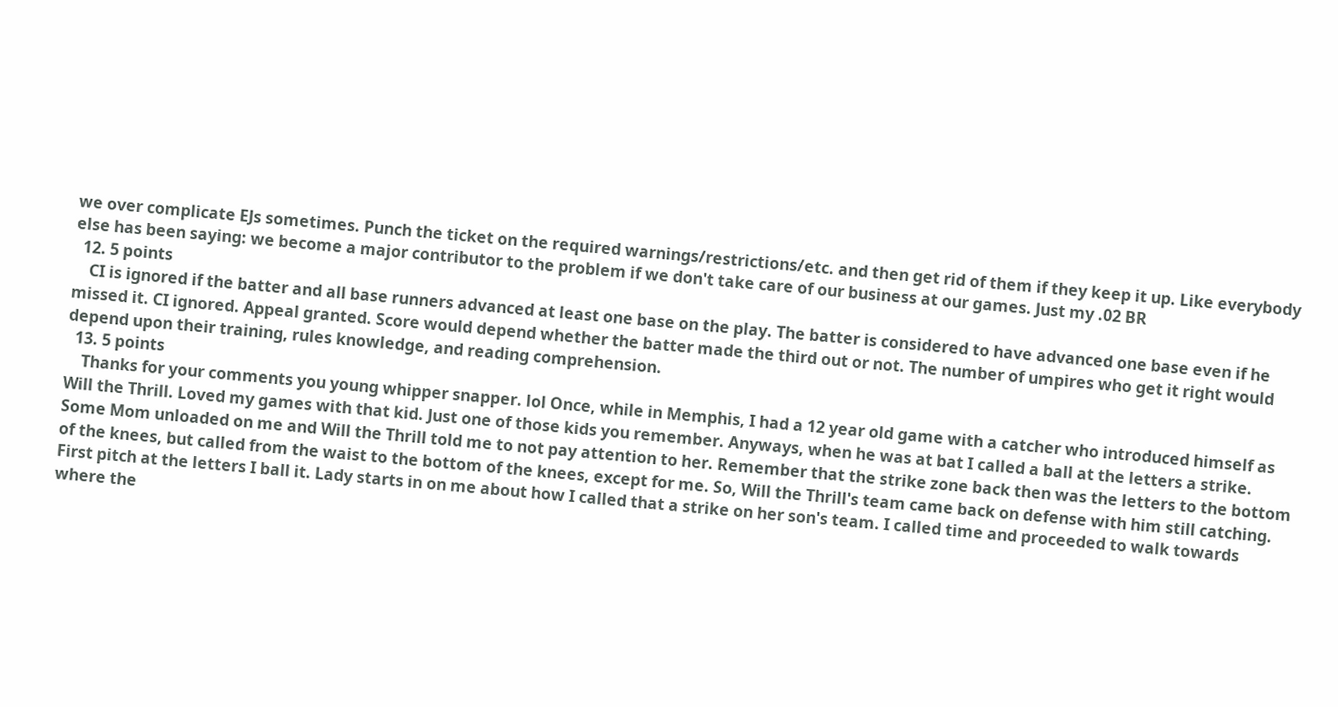we over complicate EJs sometimes. Punch the ticket on the required warnings/restrictions/etc. and then get rid of them if they keep it up. Like everybody else has been saying: we become a major contributor to the problem if we don't take care of our business at our games. Just my .02 BR
  12. 5 points
    CI is ignored if the batter and all base runners advanced at least one base on the play. The batter is considered to have advanced one base even if he missed it. CI ignored. Appeal granted. Score would depend whether the batter made the third out or not. The number of umpires who get it right would depend upon their training, rules knowledge, and reading comprehension.
  13. 5 points
    Thanks for your comments you young whipper snapper. lol Once, while in Memphis, I had a 12 year old game with a catcher who introduced himself as Will the Thrill. Loved my games with that kid. Just one of those kids you remember. Anyways, when he was at bat I called a ball at the letters a strike. Some Mom unloaded on me and Will the Thrill told me to not pay attention to her. Remember that the strike zone back then was the letters to the bottom of the knees, but called from the waist to the bottom of the knees, except for me. So, Will the Thrill's team came back on defense with him still catching. First pitch at the letters I ball it. Lady starts in on me about how I called that a strike on her son's team. I called time and proceeded to walk towards where the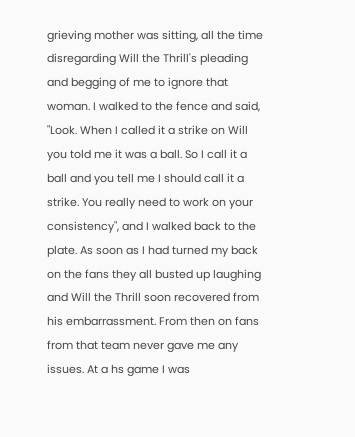grieving mother was sitting, all the time disregarding Will the Thrill's pleading and begging of me to ignore that woman. I walked to the fence and said, "Look. When I called it a strike on Will you told me it was a ball. So I call it a ball and you tell me I should call it a strike. You really need to work on your consistency", and I walked back to the plate. As soon as I had turned my back on the fans they all busted up laughing and Will the Thrill soon recovered from his embarrassment. From then on fans from that team never gave me any issues. At a hs game I was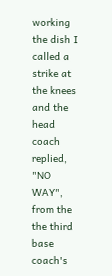working the dish I called a strike at the knees and the head coach replied, "NO WAY", from the the third base coach's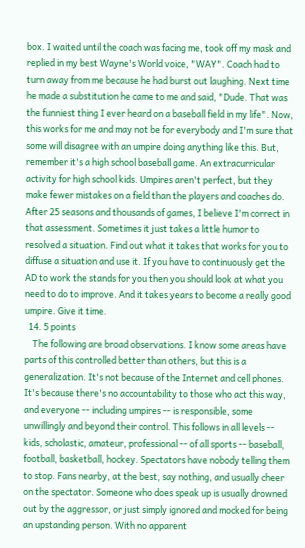box. I waited until the coach was facing me, took off my mask and replied in my best Wayne's World voice, "WAY". Coach had to turn away from me because he had burst out laughing. Next time he made a substitution he came to me and said, "Dude. That was the funniest thing I ever heard on a baseball field in my life". Now, this works for me and may not be for everybody and I'm sure that some will disagree with an umpire doing anything like this. But, remember it's a high school baseball game. An extracurricular activity for high school kids. Umpires aren't perfect, but they make fewer mistakes on a field than the players and coaches do. After 25 seasons and thousands of games, I believe I'm correct in that assessment. Sometimes it just takes a little humor to resolved a situation. Find out what it takes that works for you to diffuse a situation and use it. If you have to continuously get the AD to work the stands for you then you should look at what you need to do to improve. And it takes years to become a really good umpire. Give it time.
  14. 5 points
    The following are broad observations. I know some areas have parts of this controlled better than others, but this is a generalization. It's not because of the Internet and cell phones. It's because there's no accountability to those who act this way, and everyone -- including umpires -- is responsible, some unwillingly and beyond their control. This follows in all levels -- kids, scholastic, amateur, professional -- of all sports -- baseball, football, basketball, hockey. Spectators have nobody telling them to stop. Fans nearby, at the best, say nothing, and usually cheer on the spectator. Someone who does speak up is usually drowned out by the aggressor, or just simply ignored and mocked for being an upstanding person. With no apparent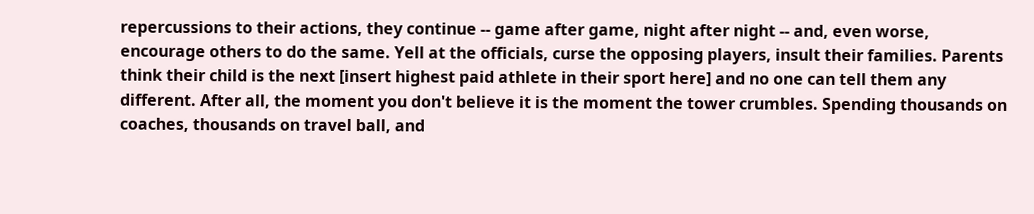repercussions to their actions, they continue -- game after game, night after night -- and, even worse, encourage others to do the same. Yell at the officials, curse the opposing players, insult their families. Parents think their child is the next [insert highest paid athlete in their sport here] and no one can tell them any different. After all, the moment you don't believe it is the moment the tower crumbles. Spending thousands on coaches, thousands on travel ball, and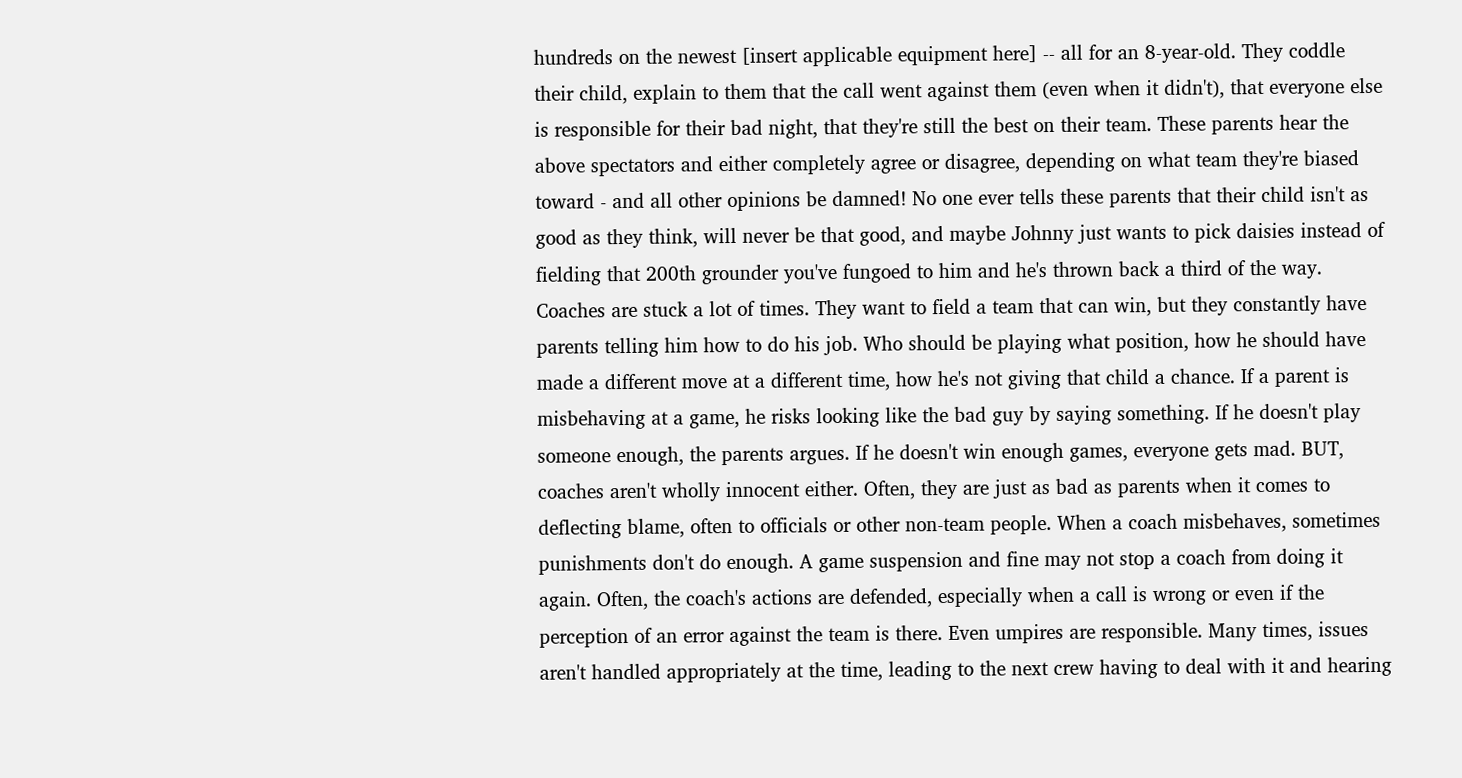hundreds on the newest [insert applicable equipment here] -- all for an 8-year-old. They coddle their child, explain to them that the call went against them (even when it didn't), that everyone else is responsible for their bad night, that they're still the best on their team. These parents hear the above spectators and either completely agree or disagree, depending on what team they're biased toward - and all other opinions be damned! No one ever tells these parents that their child isn't as good as they think, will never be that good, and maybe Johnny just wants to pick daisies instead of fielding that 200th grounder you've fungoed to him and he's thrown back a third of the way. Coaches are stuck a lot of times. They want to field a team that can win, but they constantly have parents telling him how to do his job. Who should be playing what position, how he should have made a different move at a different time, how he's not giving that child a chance. If a parent is misbehaving at a game, he risks looking like the bad guy by saying something. If he doesn't play someone enough, the parents argues. If he doesn't win enough games, everyone gets mad. BUT, coaches aren't wholly innocent either. Often, they are just as bad as parents when it comes to deflecting blame, often to officials or other non-team people. When a coach misbehaves, sometimes punishments don't do enough. A game suspension and fine may not stop a coach from doing it again. Often, the coach's actions are defended, especially when a call is wrong or even if the perception of an error against the team is there. Even umpires are responsible. Many times, issues aren't handled appropriately at the time, leading to the next crew having to deal with it and hearing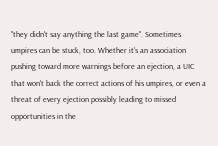"they didn't say anything the last game". Sometimes umpires can be stuck, too. Whether it's an association pushing toward more warnings before an ejection, a UIC that won't back the correct actions of his umpires, or even a threat of every ejection possibly leading to missed opportunities in the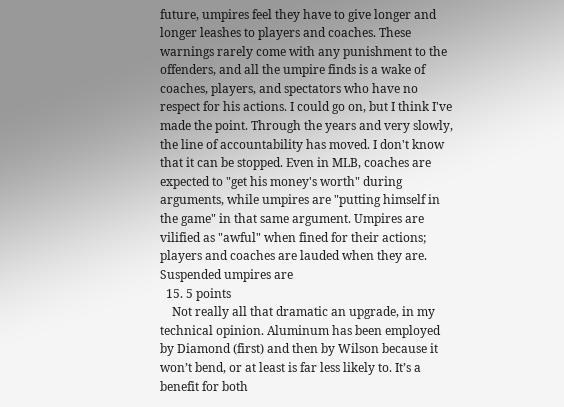future, umpires feel they have to give longer and longer leashes to players and coaches. These warnings rarely come with any punishment to the offenders, and all the umpire finds is a wake of coaches, players, and spectators who have no respect for his actions. I could go on, but I think I've made the point. Through the years and very slowly, the line of accountability has moved. I don't know that it can be stopped. Even in MLB, coaches are expected to "get his money's worth" during arguments, while umpires are "putting himself in the game" in that same argument. Umpires are vilified as "awful" when fined for their actions; players and coaches are lauded when they are. Suspended umpires are
  15. 5 points
    Not really all that dramatic an upgrade, in my technical opinion. Aluminum has been employed by Diamond (first) and then by Wilson because it won’t bend, or at least is far less likely to. It’s a benefit for both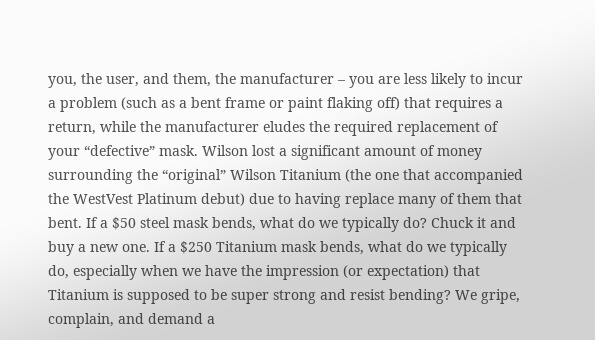you, the user, and them, the manufacturer – you are less likely to incur a problem (such as a bent frame or paint flaking off) that requires a return, while the manufacturer eludes the required replacement of your “defective” mask. Wilson lost a significant amount of money surrounding the “original” Wilson Titanium (the one that accompanied the WestVest Platinum debut) due to having replace many of them that bent. If a $50 steel mask bends, what do we typically do? Chuck it and buy a new one. If a $250 Titanium mask bends, what do we typically do, especially when we have the impression (or expectation) that Titanium is supposed to be super strong and resist bending? We gripe, complain, and demand a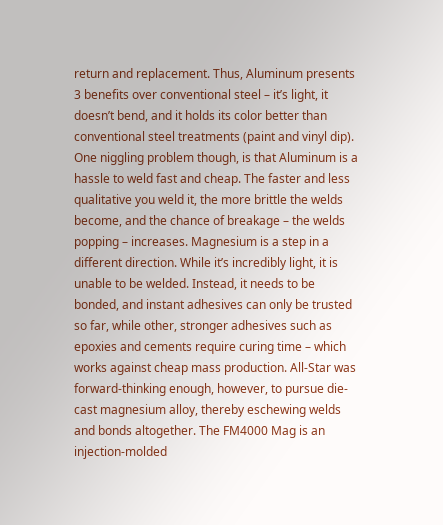return and replacement. Thus, Aluminum presents 3 benefits over conventional steel – it’s light, it doesn’t bend, and it holds its color better than conventional steel treatments (paint and vinyl dip). One niggling problem though, is that Aluminum is a hassle to weld fast and cheap. The faster and less qualitative you weld it, the more brittle the welds become, and the chance of breakage – the welds popping – increases. Magnesium is a step in a different direction. While it’s incredibly light, it is unable to be welded. Instead, it needs to be bonded, and instant adhesives can only be trusted so far, while other, stronger adhesives such as epoxies and cements require curing time – which works against cheap mass production. All-Star was forward-thinking enough, however, to pursue die-cast magnesium alloy, thereby eschewing welds and bonds altogether. The FM4000 Mag is an injection-molded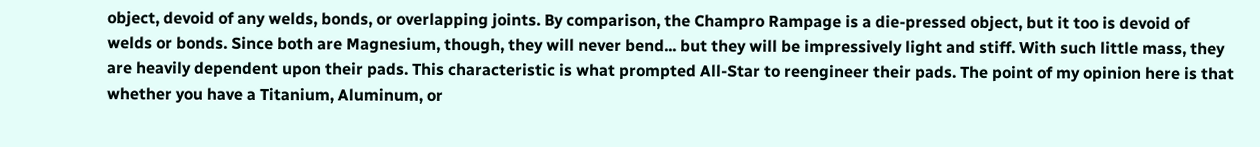object, devoid of any welds, bonds, or overlapping joints. By comparison, the Champro Rampage is a die-pressed object, but it too is devoid of welds or bonds. Since both are Magnesium, though, they will never bend... but they will be impressively light and stiff. With such little mass, they are heavily dependent upon their pads. This characteristic is what prompted All-Star to reengineer their pads. The point of my opinion here is that whether you have a Titanium, Aluminum, or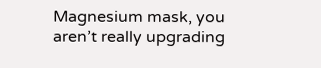Magnesium mask, you aren’t really upgrading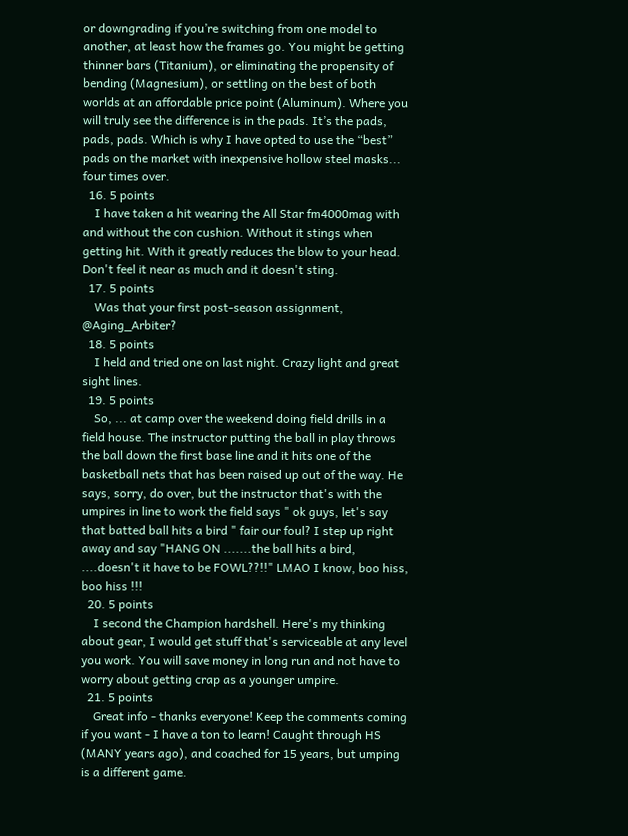or downgrading if you’re switching from one model to another, at least how the frames go. You might be getting thinner bars (Titanium), or eliminating the propensity of bending (Magnesium), or settling on the best of both worlds at an affordable price point (Aluminum). Where you will truly see the difference is in the pads. It’s the pads, pads, pads. Which is why I have opted to use the “best” pads on the market with inexpensive hollow steel masks... four times over.
  16. 5 points
    I have taken a hit wearing the All Star fm4000mag with and without the con cushion. Without it stings when getting hit. With it greatly reduces the blow to your head. Don't feel it near as much and it doesn't sting.
  17. 5 points
    Was that your first post-season assignment, @Aging_Arbiter?
  18. 5 points
    I held and tried one on last night. Crazy light and great sight lines.
  19. 5 points
    So, ... at camp over the weekend doing field drills in a field house. The instructor putting the ball in play throws the ball down the first base line and it hits one of the basketball nets that has been raised up out of the way. He says, sorry, do over, but the instructor that's with the umpires in line to work the field says " ok guys, let's say that batted ball hits a bird " fair our foul? I step up right away and say "HANG ON .......the ball hits a bird, ....doesn't it have to be FOWL??!!" LMAO I know, boo hiss, boo hiss !!!
  20. 5 points
    I second the Champion hardshell. Here's my thinking about gear, I would get stuff that's serviceable at any level you work. You will save money in long run and not have to worry about getting crap as a younger umpire.
  21. 5 points
    Great info - thanks everyone! Keep the comments coming if you want - I have a ton to learn! Caught through HS (MANY years ago), and coached for 15 years, but umping is a different game.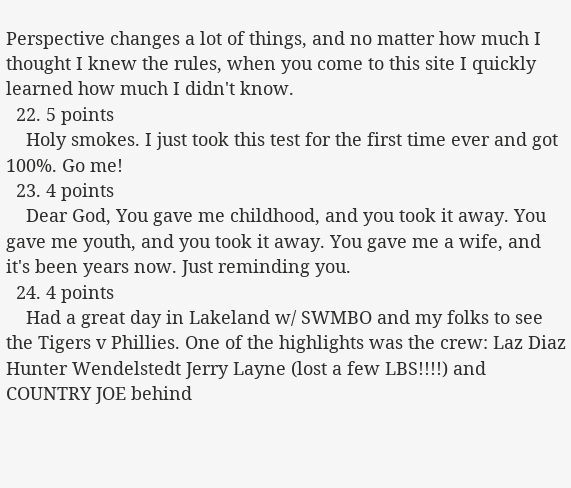Perspective changes a lot of things, and no matter how much I thought I knew the rules, when you come to this site I quickly learned how much I didn't know.
  22. 5 points
    Holy smokes. I just took this test for the first time ever and got 100%. Go me!
  23. 4 points
    Dear God, You gave me childhood, and you took it away. You gave me youth, and you took it away. You gave me a wife, and it's been years now. Just reminding you.
  24. 4 points
    Had a great day in Lakeland w/ SWMBO and my folks to see the Tigers v Phillies. One of the highlights was the crew: Laz Diaz Hunter Wendelstedt Jerry Layne (lost a few LBS!!!!) and COUNTRY JOE behind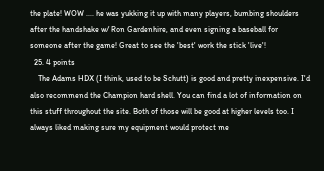the plate! WOW .... he was yukking it up with many players, bumbing shoulders after the handshake w/ Ron Gardenhire, and even signing a baseball for someone after the game! Great to see the 'best' work the stick 'live'!
  25. 4 points
    The Adams HDX (I think, used to be Schutt) is good and pretty inexpensive. I'd also recommend the Champion hard shell. You can find a lot of information on this stuff throughout the site. Both of those will be good at higher levels too. I always liked making sure my equipment would protect me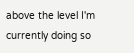above the level I'm currently doing so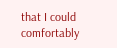that I could comfortably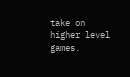take on higher level games.